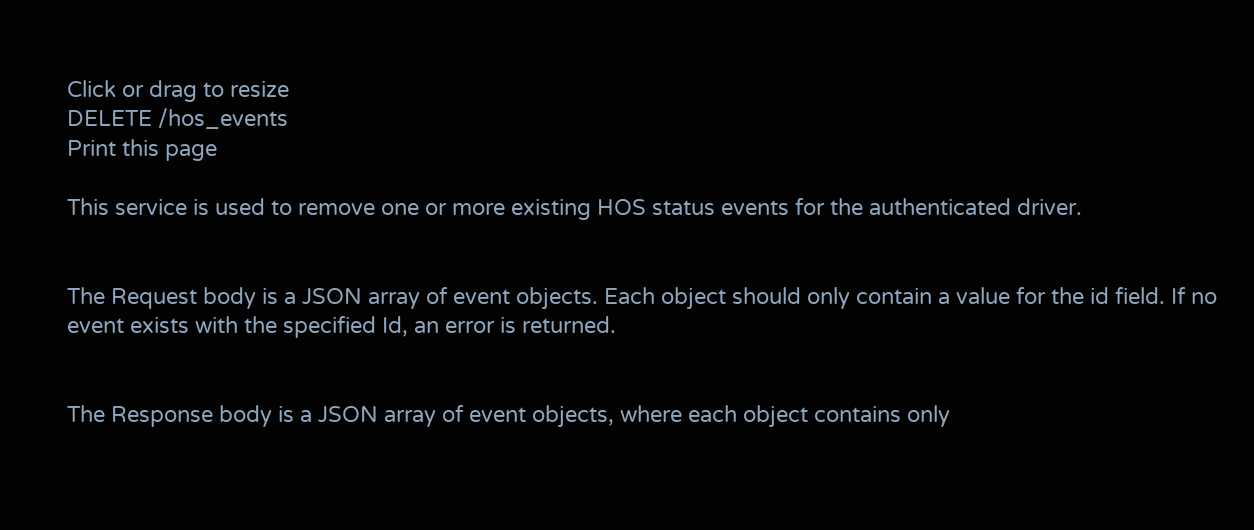Click or drag to resize
DELETE /hos_events
Print this page

This service is used to remove one or more existing HOS status events for the authenticated driver.


The Request body is a JSON array of event objects. Each object should only contain a value for the id field. If no event exists with the specified Id, an error is returned.


The Response body is a JSON array of event objects, where each object contains only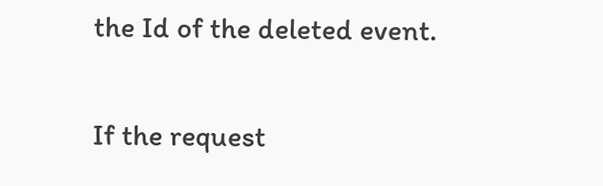the Id of the deleted event.

If the request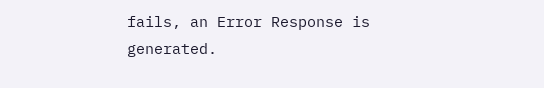fails, an Error Response is generated.